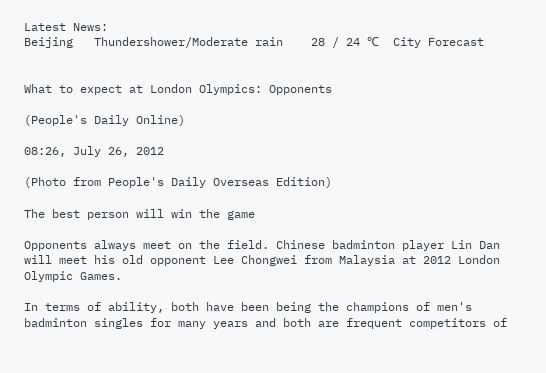Latest News:
Beijing   Thundershower/Moderate rain    28 / 24 ℃  City Forecast


What to expect at London Olympics: Opponents

(People's Daily Online)

08:26, July 26, 2012

(Photo from People's Daily Overseas Edition)

The best person will win the game

Opponents always meet on the field. Chinese badminton player Lin Dan will meet his old opponent Lee Chongwei from Malaysia at 2012 London Olympic Games.

In terms of ability, both have been being the champions of men's badminton singles for many years and both are frequent competitors of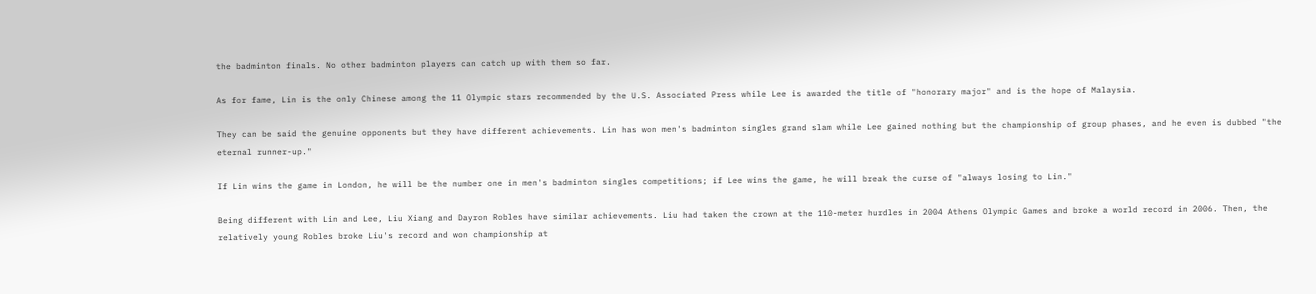the badminton finals. No other badminton players can catch up with them so far.

As for fame, Lin is the only Chinese among the 11 Olympic stars recommended by the U.S. Associated Press while Lee is awarded the title of "honorary major" and is the hope of Malaysia.

They can be said the genuine opponents but they have different achievements. Lin has won men's badminton singles grand slam while Lee gained nothing but the championship of group phases, and he even is dubbed "the eternal runner-up."

If Lin wins the game in London, he will be the number one in men's badminton singles competitions; if Lee wins the game, he will break the curse of "always losing to Lin."

Being different with Lin and Lee, Liu Xiang and Dayron Robles have similar achievements. Liu had taken the crown at the 110-meter hurdles in 2004 Athens Olympic Games and broke a world record in 2006. Then, the relatively young Robles broke Liu's record and won championship at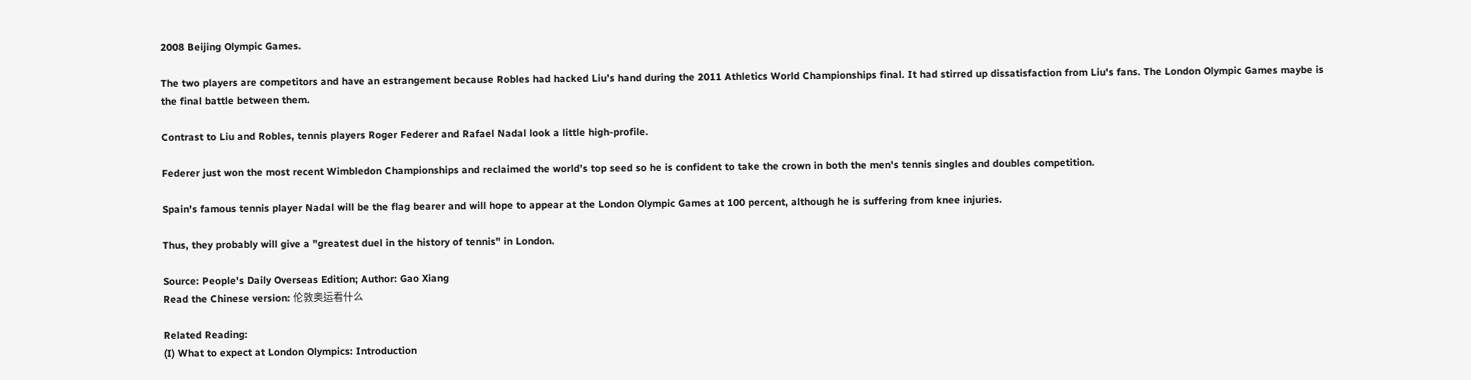2008 Beijing Olympic Games.

The two players are competitors and have an estrangement because Robles had hacked Liu’s hand during the 2011 Athletics World Championships final. It had stirred up dissatisfaction from Liu's fans. The London Olympic Games maybe is the final battle between them.

Contrast to Liu and Robles, tennis players Roger Federer and Rafael Nadal look a little high-profile.

Federer just won the most recent Wimbledon Championships and reclaimed the world’s top seed so he is confident to take the crown in both the men's tennis singles and doubles competition.

Spain's famous tennis player Nadal will be the flag bearer and will hope to appear at the London Olympic Games at 100 percent, although he is suffering from knee injuries.

Thus, they probably will give a "greatest duel in the history of tennis" in London.

Source: People's Daily Overseas Edition; Author: Gao Xiang
Read the Chinese version: 伦敦奥运看什么

Related Reading:
(I) What to expect at London Olympics: Introduction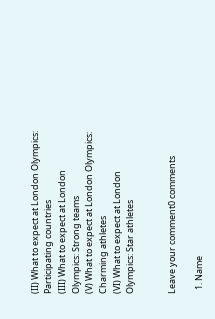(II) What to expect at London Olympics: Participating countries
(III) What to expect at London Olympics: Strong teams
(V) What to expect at London Olympics: Charming athletes
(VI) What to expect at London Olympics: Star athletes


Leave your comment0 comments

  1. Name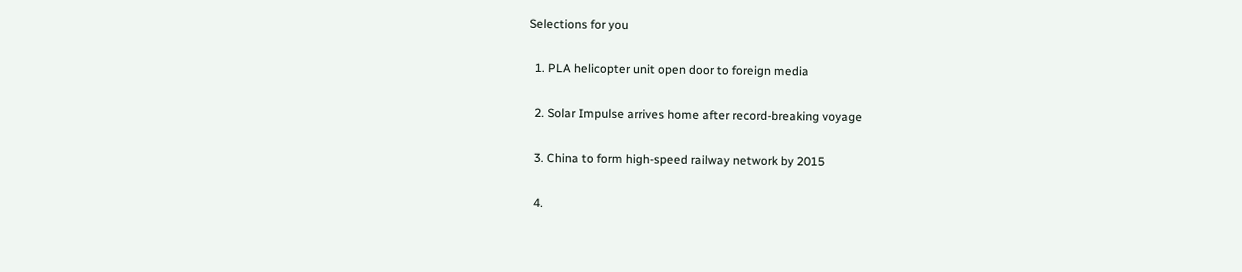Selections for you

  1. PLA helicopter unit open door to foreign media

  2. Solar Impulse arrives home after record-breaking voyage

  3. China to form high-speed railway network by 2015

  4.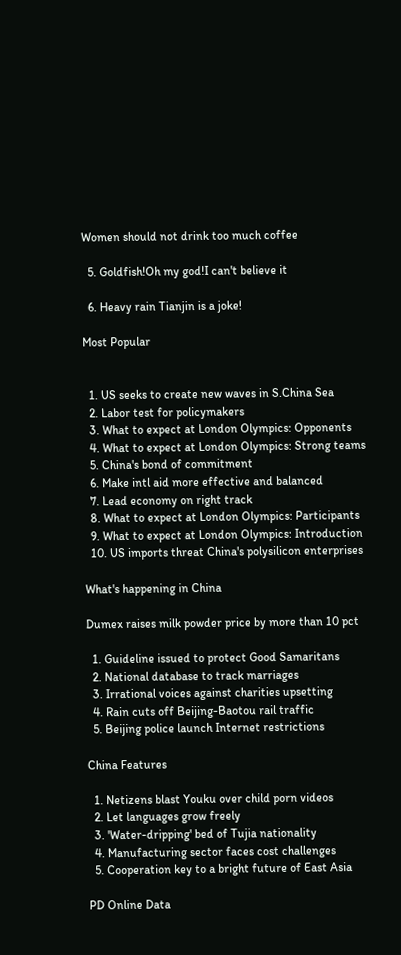Women should not drink too much coffee

  5. Goldfish!Oh my god!I can't believe it

  6. Heavy rain Tianjin is a joke!

Most Popular


  1. US seeks to create new waves in S.China Sea
  2. Labor test for policymakers
  3. What to expect at London Olympics: Opponents
  4. What to expect at London Olympics: Strong teams
  5. China's bond of commitment
  6. Make intl aid more effective and balanced
  7. Lead economy on right track
  8. What to expect at London Olympics: Participants
  9. What to expect at London Olympics: Introduction
  10. US imports threat China's polysilicon enterprises

What's happening in China

Dumex raises milk powder price by more than 10 pct

  1. Guideline issued to protect Good Samaritans
  2. National database to track marriages
  3. Irrational voices against charities upsetting
  4. Rain cuts off Beijing-Baotou rail traffic
  5. Beijing police launch Internet restrictions

China Features

  1. Netizens blast Youku over child porn videos
  2. Let languages grow freely
  3. 'Water-dripping' bed of Tujia nationality
  4. Manufacturing sector faces cost challenges
  5. Cooperation key to a bright future of East Asia

PD Online Data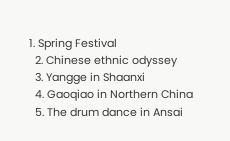1. Spring Festival
  2. Chinese ethnic odyssey
  3. Yangge in Shaanxi
  4. Gaoqiao in Northern China
  5. The drum dance in Ansai